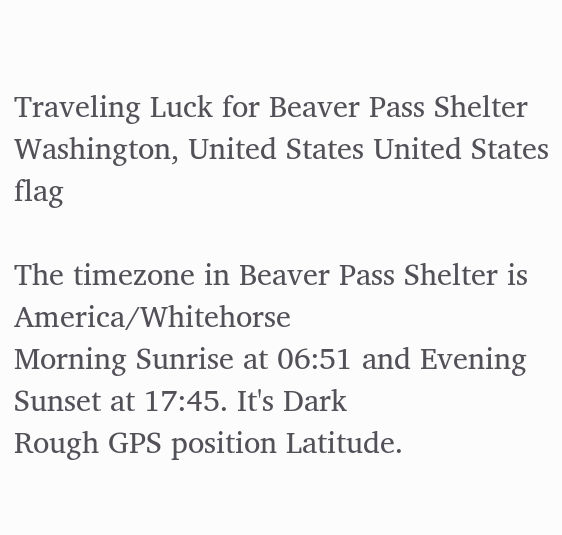Traveling Luck for Beaver Pass Shelter Washington, United States United States flag

The timezone in Beaver Pass Shelter is America/Whitehorse
Morning Sunrise at 06:51 and Evening Sunset at 17:45. It's Dark
Rough GPS position Latitude.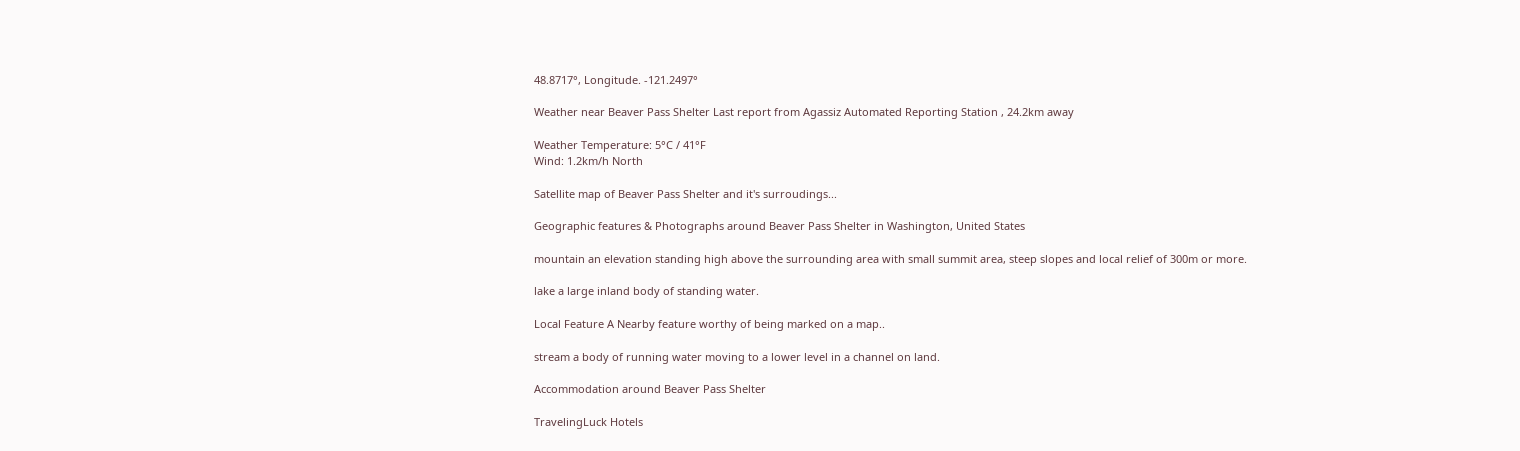48.8717°, Longitude. -121.2497°

Weather near Beaver Pass Shelter Last report from Agassiz Automated Reporting Station , 24.2km away

Weather Temperature: 5°C / 41°F
Wind: 1.2km/h North

Satellite map of Beaver Pass Shelter and it's surroudings...

Geographic features & Photographs around Beaver Pass Shelter in Washington, United States

mountain an elevation standing high above the surrounding area with small summit area, steep slopes and local relief of 300m or more.

lake a large inland body of standing water.

Local Feature A Nearby feature worthy of being marked on a map..

stream a body of running water moving to a lower level in a channel on land.

Accommodation around Beaver Pass Shelter

TravelingLuck Hotels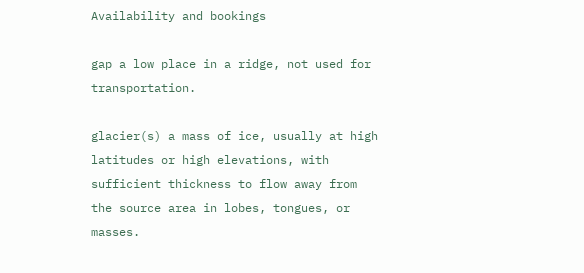Availability and bookings

gap a low place in a ridge, not used for transportation.

glacier(s) a mass of ice, usually at high latitudes or high elevations, with sufficient thickness to flow away from the source area in lobes, tongues, or masses.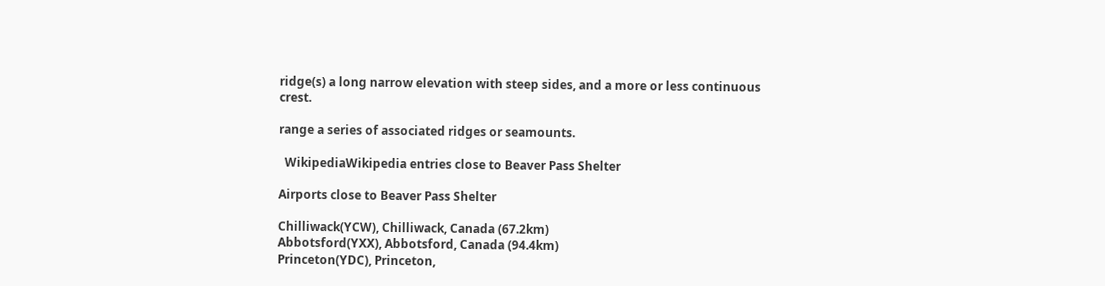ridge(s) a long narrow elevation with steep sides, and a more or less continuous crest.

range a series of associated ridges or seamounts.

  WikipediaWikipedia entries close to Beaver Pass Shelter

Airports close to Beaver Pass Shelter

Chilliwack(YCW), Chilliwack, Canada (67.2km)
Abbotsford(YXX), Abbotsford, Canada (94.4km)
Princeton(YDC), Princeton,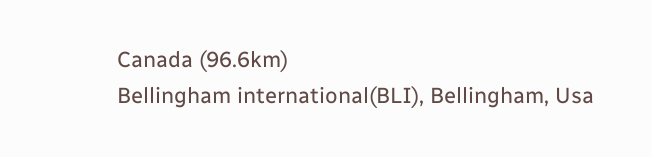Canada (96.6km)
Bellingham international(BLI), Bellingham, Usa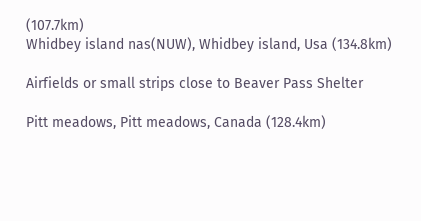(107.7km)
Whidbey island nas(NUW), Whidbey island, Usa (134.8km)

Airfields or small strips close to Beaver Pass Shelter

Pitt meadows, Pitt meadows, Canada (128.4km)